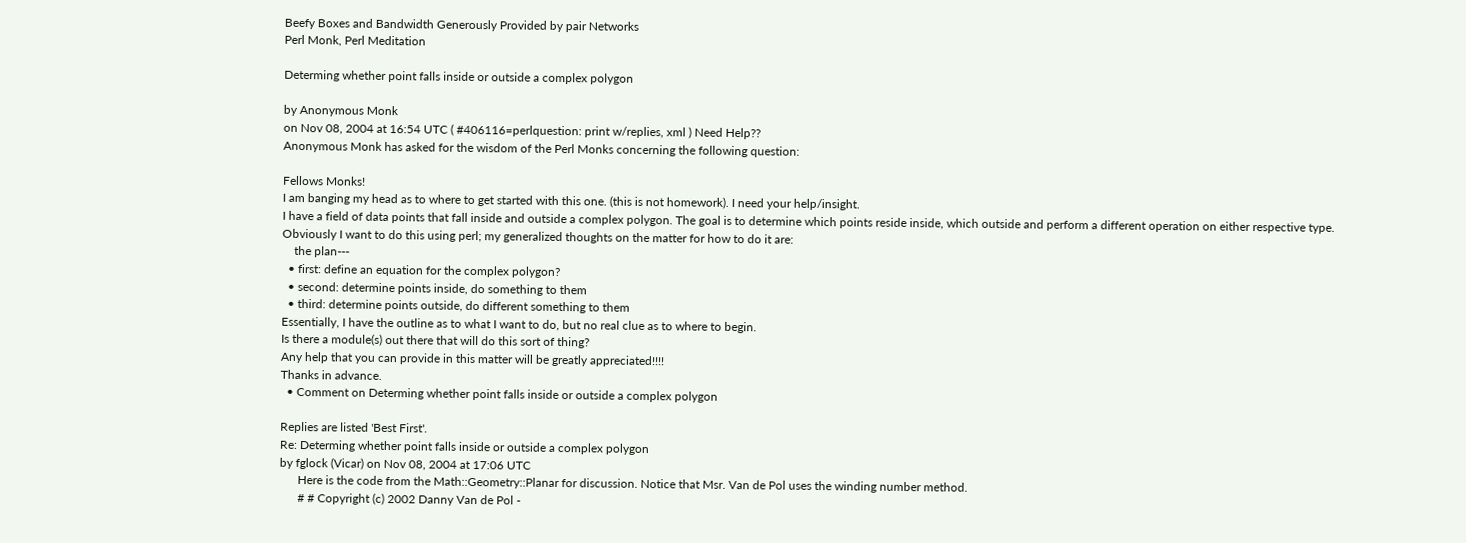Beefy Boxes and Bandwidth Generously Provided by pair Networks
Perl Monk, Perl Meditation

Determing whether point falls inside or outside a complex polygon

by Anonymous Monk
on Nov 08, 2004 at 16:54 UTC ( #406116=perlquestion: print w/replies, xml ) Need Help??
Anonymous Monk has asked for the wisdom of the Perl Monks concerning the following question:

Fellows Monks!
I am banging my head as to where to get started with this one. (this is not homework). I need your help/insight.
I have a field of data points that fall inside and outside a complex polygon. The goal is to determine which points reside inside, which outside and perform a different operation on either respective type.
Obviously I want to do this using perl; my generalized thoughts on the matter for how to do it are:
    the plan---
  • first: define an equation for the complex polygon?
  • second: determine points inside, do something to them
  • third: determine points outside, do different something to them
Essentially, I have the outline as to what I want to do, but no real clue as to where to begin.
Is there a module(s) out there that will do this sort of thing?
Any help that you can provide in this matter will be greatly appreciated!!!!
Thanks in advance.
  • Comment on Determing whether point falls inside or outside a complex polygon

Replies are listed 'Best First'.
Re: Determing whether point falls inside or outside a complex polygon
by fglock (Vicar) on Nov 08, 2004 at 17:06 UTC
      Here is the code from the Math::Geometry::Planar for discussion. Notice that Msr. Van de Pol uses the winding number method.
      # # Copyright (c) 2002 Danny Van de Pol -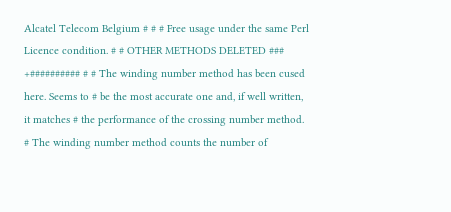Alcatel Telecom Belgium # # # Free usage under the same Perl Licence condition. # # OTHER METHODS DELETED ### +########## # # The winding number method has been cused here. Seems to # be the most accurate one and, if well written, it matches # the performance of the crossing number method. # The winding number method counts the number of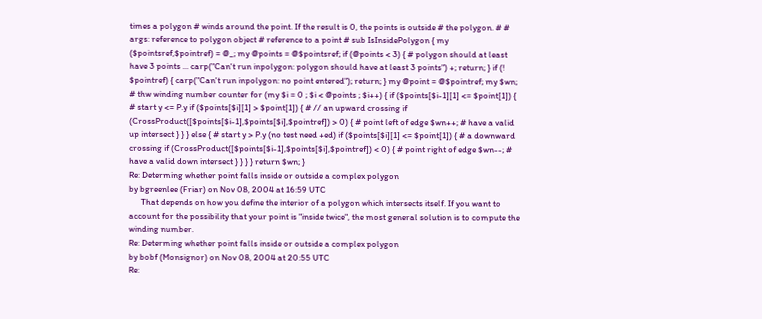times a polygon # winds around the point. If the result is 0, the points is outside # the polygon. # # args: reference to polygon object # reference to a point # sub IsInsidePolygon { my ($pointsref,$pointref) = @_; my @points = @$pointsref; if (@points < 3) { # polygon should at least have 3 points ... carp("Can't run inpolygon: polygon should have at least 3 points") +; return; } if (! $pointref) { carp("Can't run inpolygon: no point entered"); return; } my @point = @$pointref; my $wn; # thw winding number counter for (my $i = 0 ; $i < @points ; $i++) { if ($points[$i-1][1] <= $point[1]) { # start y <= P.y if ($points[$i][1] > $point[1]) { # // an upward crossing if (CrossProduct([$points[$i-1],$points[$i],$pointref]) > 0) { # point left of edge $wn++; # have a valid up intersect } } } else { # start y > P.y (no test need +ed) if ($points[$i][1] <= $point[1]) { # a downward crossing if (CrossProduct([$points[$i-1],$points[$i],$pointref]) < 0) { # point right of edge $wn--; # have a valid down intersect } } } } return $wn; }
Re: Determing whether point falls inside or outside a complex polygon
by bgreenlee (Friar) on Nov 08, 2004 at 16:59 UTC
      That depends on how you define the interior of a polygon which intersects itself. If you want to account for the possibility that your point is "inside twice", the most general solution is to compute the winding number.
Re: Determing whether point falls inside or outside a complex polygon
by bobf (Monsignor) on Nov 08, 2004 at 20:55 UTC
Re: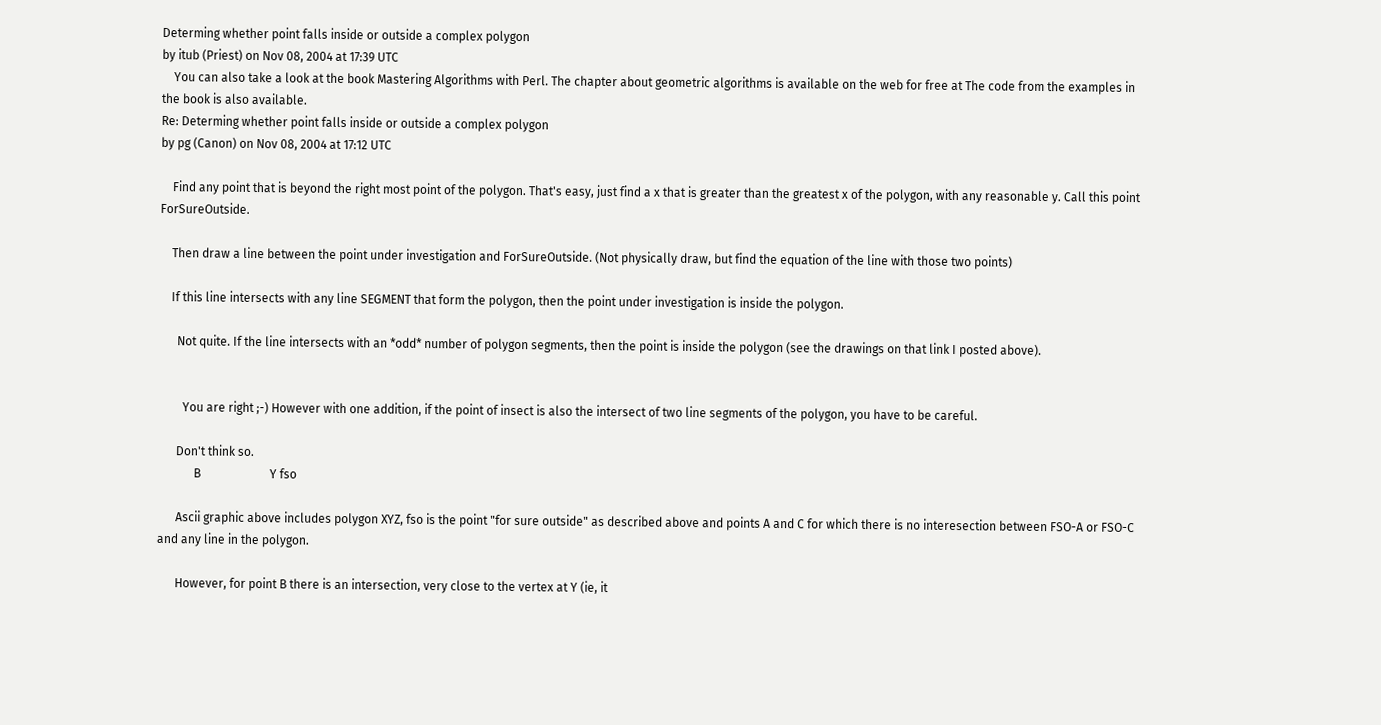Determing whether point falls inside or outside a complex polygon
by itub (Priest) on Nov 08, 2004 at 17:39 UTC
    You can also take a look at the book Mastering Algorithms with Perl. The chapter about geometric algorithms is available on the web for free at The code from the examples in the book is also available.
Re: Determing whether point falls inside or outside a complex polygon
by pg (Canon) on Nov 08, 2004 at 17:12 UTC

    Find any point that is beyond the right most point of the polygon. That's easy, just find a x that is greater than the greatest x of the polygon, with any reasonable y. Call this point ForSureOutside.

    Then draw a line between the point under investigation and ForSureOutside. (Not physically draw, but find the equation of the line with those two points)

    If this line intersects with any line SEGMENT that form the polygon, then the point under investigation is inside the polygon.

      Not quite. If the line intersects with an *odd* number of polygon segments, then the point is inside the polygon (see the drawings on that link I posted above).


        You are right ;-) However with one addition, if the point of insect is also the intersect of two line segments of the polygon, you have to be careful.

      Don't think so.
            B                       Y fso

      Ascii graphic above includes polygon XYZ, fso is the point "for sure outside" as described above and points A and C for which there is no interesection between FSO-A or FSO-C and any line in the polygon.

      However, for point B there is an intersection, very close to the vertex at Y (ie, it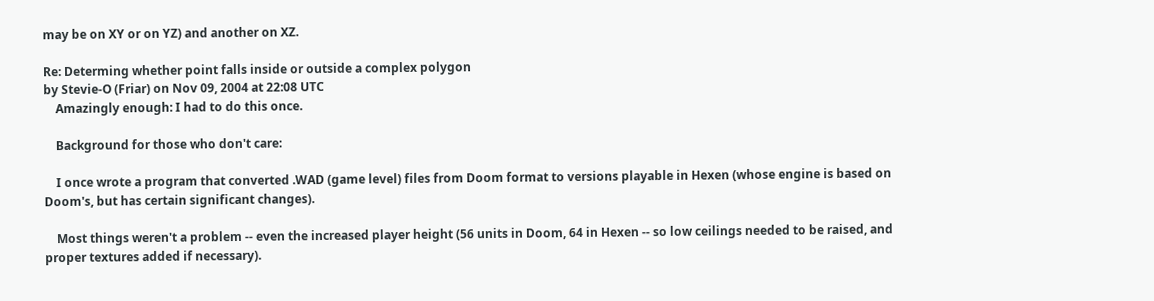may be on XY or on YZ) and another on XZ.

Re: Determing whether point falls inside or outside a complex polygon
by Stevie-O (Friar) on Nov 09, 2004 at 22:08 UTC
    Amazingly enough: I had to do this once.

    Background for those who don't care:

    I once wrote a program that converted .WAD (game level) files from Doom format to versions playable in Hexen (whose engine is based on Doom's, but has certain significant changes).

    Most things weren't a problem -- even the increased player height (56 units in Doom, 64 in Hexen -- so low ceilings needed to be raised, and proper textures added if necessary).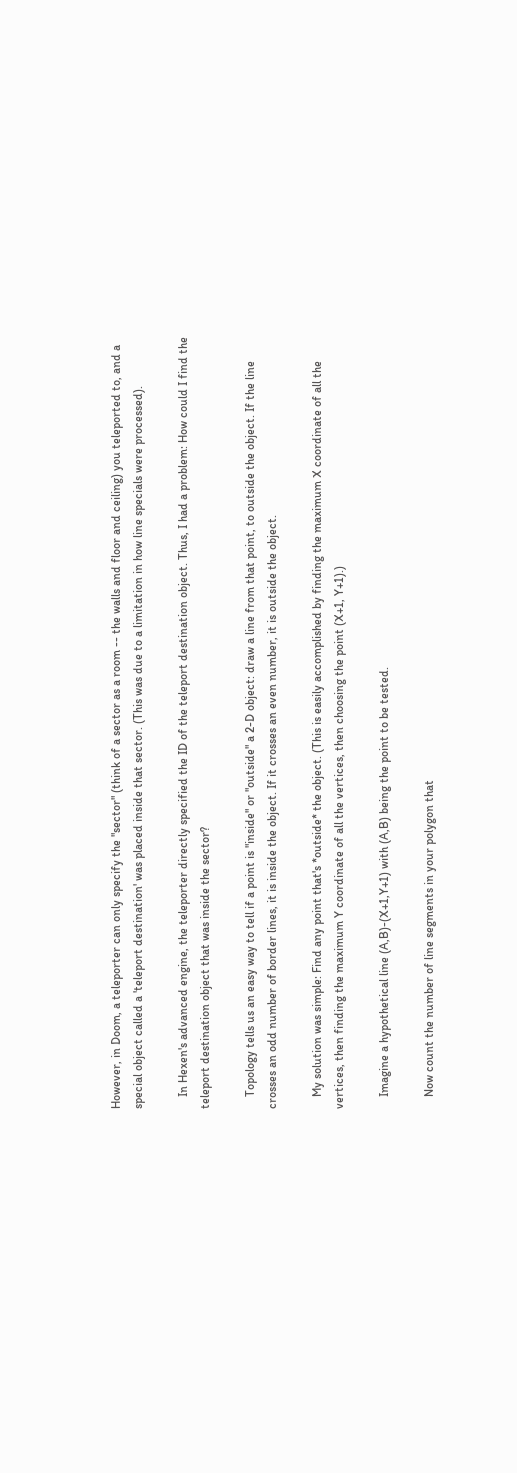However, in Doom, a teleporter can only specify the "sector" (think of a sector as a room -- the walls and floor and ceiling) you teleported to, and a special object called a 'teleport destination' was placed inside that sector. (This was due to a limitation in how line specials were processed).

    In Hexen's advanced engine, the teleporter directly specified the ID of the teleport destination object. Thus, I had a problem: How could I find the teleport destination object that was inside the sector?

    Topology tells us an easy way to tell if a point is "inside" or "outside" a 2-D object: draw a line from that point, to outside the object. If the line crosses an odd number of border lines, it is inside the object. If it crosses an even number, it is outside the object.

    My solution was simple: Find any point that's *outside* the object. (This is easily accomplished by finding the maximum X coordinate of all the vertices, then finding the maximum Y coordinate of all the vertices, then choosing the point (X+1, Y+1).)

    Imagine a hypothetical line (A,B)-(X+1,Y+1) with (A,B) being the point to be tested.

    Now count the number of line segments in your polygon that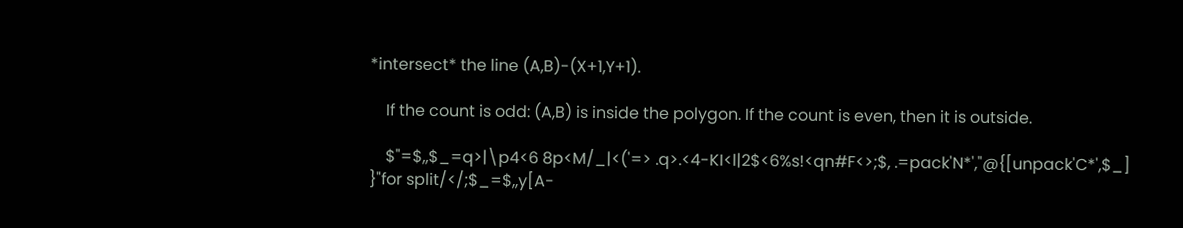*intersect* the line (A,B)-(X+1,Y+1).

    If the count is odd: (A,B) is inside the polygon. If the count is even, then it is outside.

    $"=$,,$_=q>|\p4<6 8p<M/_|<('=> .q>.<4-KI<l|2$<6%s!<qn#F<>;$, .=pack'N*',"@{[unpack'C*',$_] }"for split/</;$_=$,,y[A-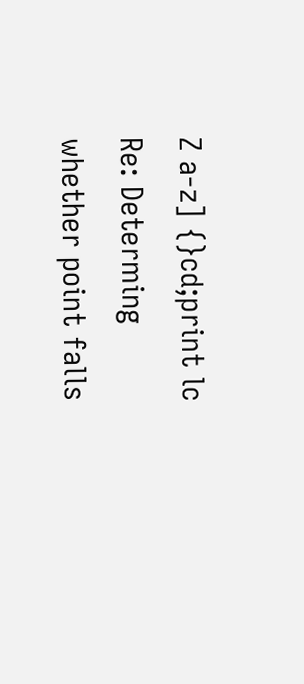Z a-z] {}cd;print lc
Re: Determing whether point falls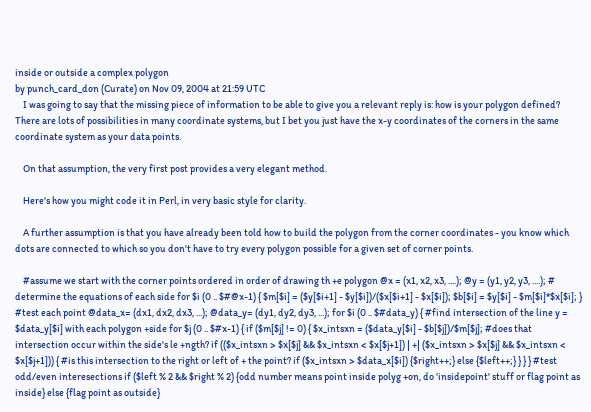inside or outside a complex polygon
by punch_card_don (Curate) on Nov 09, 2004 at 21:59 UTC
    I was going to say that the missing piece of information to be able to give you a relevant reply is: how is your polygon defined? There are lots of possibilities in many coordinate systems, but I bet you just have the x-y coordinates of the corners in the same coordinate system as your data points.

    On that assumption, the very first post provides a very elegant method.

    Here's how you might code it in Perl, in very basic style for clarity.

    A further assumption is that you have already been told how to build the polygon from the corner coordinates - you know which dots are connected to which so you don't have to try every polygon possible for a given set of corner points.

    #assume we start with the corner points ordered in order of drawing th +e polygon @x = (x1, x2, x3, ....); @y = (y1, y2, y3, ....); # determine the equations of each side for $i (0 .. $#@x-1) { $m[$i] = ($y[$i+1] - $y[$i])/($x[$i+1] - $x[$i]); $b[$i] = $y[$i] - $m[$i]*$x[$i]; } #test each point @data_x= (dx1, dx2, dx3, ...); @data_y= (dy1, dy2, dy3, ...); for $i (0 .. $#data_y) { #find intersection of the line y = $data_y[$i] with each polygon +side for $j (0 .. $#x-1) { if ($m[$j] != 0) { $x_intsxn = ($data_y[$i] - $b[$j])/$m[$j]; #does that intersection occur within the side's le +ngth? if (($x_intsxn > $x[$j] && $x_intsxn < $x[$j+1]) | +| ($x_intsxn > $x[$j] && $x_intsxn < $x[$j+1])) { #is this intersection to the right or left of + the point? if ($x_intsxn > $data_x[$i]) {$right++;} else {$left++;} } } } #test odd/even interesections if ($left % 2 && $right % 2) {odd number means point inside polyg +on, do 'insidepoint' stuff or flag point as inside} else {flag point as outside}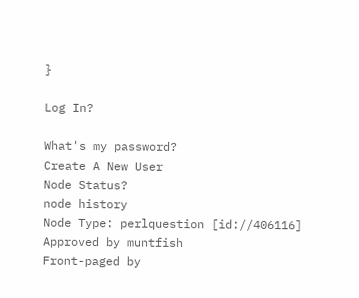}

Log In?

What's my password?
Create A New User
Node Status?
node history
Node Type: perlquestion [id://406116]
Approved by muntfish
Front-paged by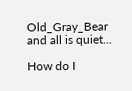Old_Gray_Bear
and all is quiet...

How do I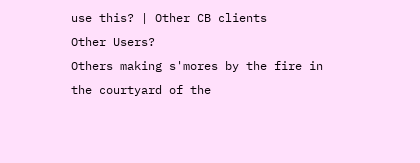use this? | Other CB clients
Other Users?
Others making s'mores by the fire in the courtyard of the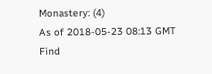Monastery: (4)
As of 2018-05-23 08:13 GMT
Find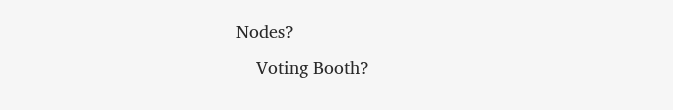Nodes?
    Voting Booth?